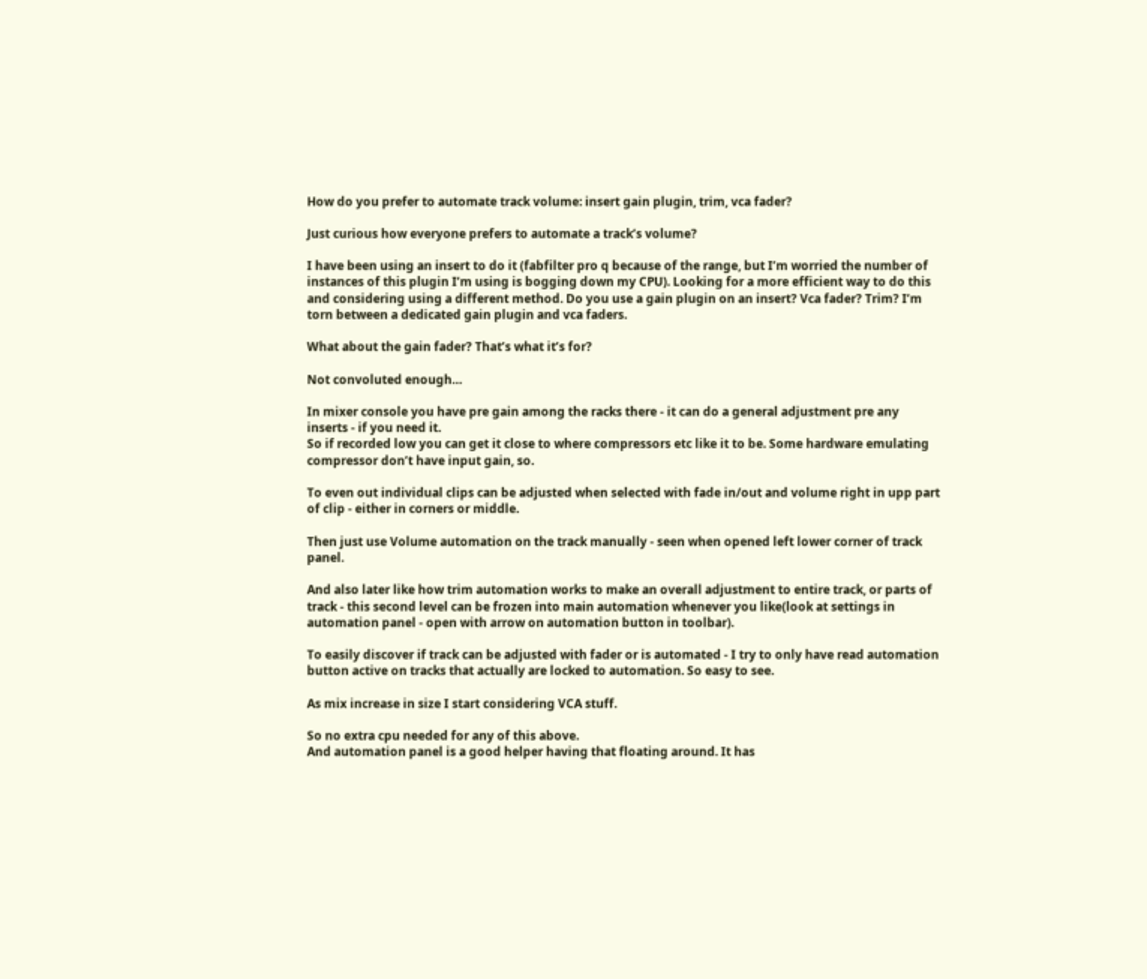How do you prefer to automate track volume: insert gain plugin, trim, vca fader?

Just curious how everyone prefers to automate a track’s volume?

I have been using an insert to do it (fabfilter pro q because of the range, but I’m worried the number of instances of this plugin I’m using is bogging down my CPU). Looking for a more efficient way to do this and considering using a different method. Do you use a gain plugin on an insert? Vca fader? Trim? I’m torn between a dedicated gain plugin and vca faders.

What about the gain fader? That’s what it’s for?

Not convoluted enough…

In mixer console you have pre gain among the racks there - it can do a general adjustment pre any inserts - if you need it.
So if recorded low you can get it close to where compressors etc like it to be. Some hardware emulating compressor don’t have input gain, so.

To even out individual clips can be adjusted when selected with fade in/out and volume right in upp part of clip - either in corners or middle.

Then just use Volume automation on the track manually - seen when opened left lower corner of track panel.

And also later like how trim automation works to make an overall adjustment to entire track, or parts of track - this second level can be frozen into main automation whenever you like(look at settings in automation panel - open with arrow on automation button in toolbar).

To easily discover if track can be adjusted with fader or is automated - I try to only have read automation button active on tracks that actually are locked to automation. So easy to see.

As mix increase in size I start considering VCA stuff.

So no extra cpu needed for any of this above.
And automation panel is a good helper having that floating around. It has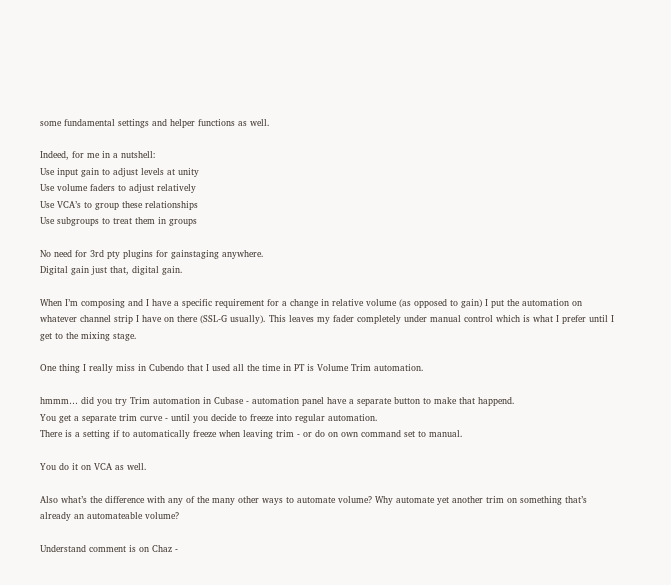some fundamental settings and helper functions as well.

Indeed, for me in a nutshell:
Use input gain to adjust levels at unity
Use volume faders to adjust relatively
Use VCA’s to group these relationships
Use subgroups to treat them in groups

No need for 3rd pty plugins for gainstaging anywhere.
Digital gain just that, digital gain.

When I’m composing and I have a specific requirement for a change in relative volume (as opposed to gain) I put the automation on whatever channel strip I have on there (SSL-G usually). This leaves my fader completely under manual control which is what I prefer until I get to the mixing stage.

One thing I really miss in Cubendo that I used all the time in PT is Volume Trim automation.

hmmm… did you try Trim automation in Cubase - automation panel have a separate button to make that happend.
You get a separate trim curve - until you decide to freeze into regular automation.
There is a setting if to automatically freeze when leaving trim - or do on own command set to manual.

You do it on VCA as well.

Also what’s the difference with any of the many other ways to automate volume? Why automate yet another trim on something that’s already an automateable volume?

Understand comment is on Chaz -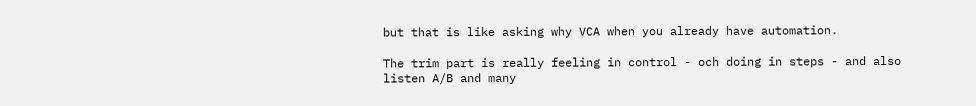but that is like asking why VCA when you already have automation.

The trim part is really feeling in control - och doing in steps - and also listen A/B and many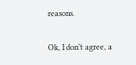reasons.

Ok, I don’t agree, a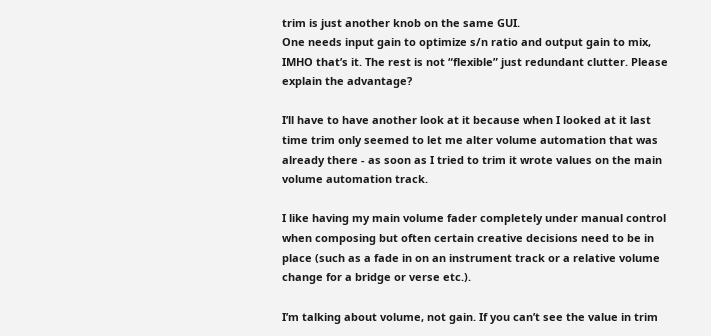trim is just another knob on the same GUI.
One needs input gain to optimize s/n ratio and output gain to mix, IMHO that’s it. The rest is not “flexible” just redundant clutter. Please explain the advantage?

I’ll have to have another look at it because when I looked at it last time trim only seemed to let me alter volume automation that was already there - as soon as I tried to trim it wrote values on the main volume automation track.

I like having my main volume fader completely under manual control when composing but often certain creative decisions need to be in place (such as a fade in on an instrument track or a relative volume change for a bridge or verse etc.).

I’m talking about volume, not gain. If you can’t see the value in trim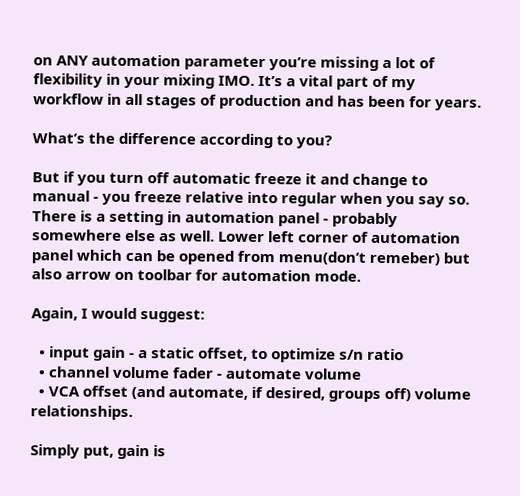on ANY automation parameter you’re missing a lot of flexibility in your mixing IMO. It’s a vital part of my workflow in all stages of production and has been for years.

What’s the difference according to you?

But if you turn off automatic freeze it and change to manual - you freeze relative into regular when you say so.
There is a setting in automation panel - probably somewhere else as well. Lower left corner of automation panel which can be opened from menu(don’t remeber) but also arrow on toolbar for automation mode.

Again, I would suggest:

  • input gain - a static offset, to optimize s/n ratio
  • channel volume fader - automate volume
  • VCA offset (and automate, if desired, groups off) volume relationships.

Simply put, gain is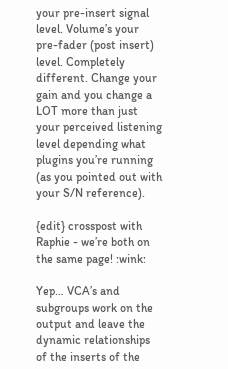your pre-insert signal level. Volume’s your pre-fader (post insert) level. Completely different. Change your gain and you change a LOT more than just your perceived listening level depending what plugins you’re running (as you pointed out with your S/N reference).

{edit} crosspost with Raphie - we’re both on the same page! :wink:

Yep… VCA’s and subgroups work on the output and leave the dynamic relationships of the inserts of the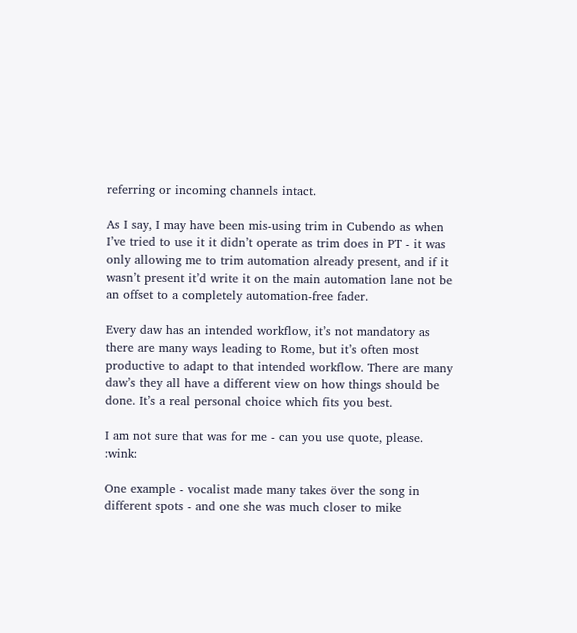referring or incoming channels intact.

As I say, I may have been mis-using trim in Cubendo as when I’ve tried to use it it didn’t operate as trim does in PT - it was only allowing me to trim automation already present, and if it wasn’t present it’d write it on the main automation lane not be an offset to a completely automation-free fader.

Every daw has an intended workflow, it’s not mandatory as there are many ways leading to Rome, but it’s often most productive to adapt to that intended workflow. There are many daw’s they all have a different view on how things should be done. It’s a real personal choice which fits you best.

I am not sure that was for me - can you use quote, please. :wink:

One example - vocalist made many takes över the song in different spots - and one she was much closer to mike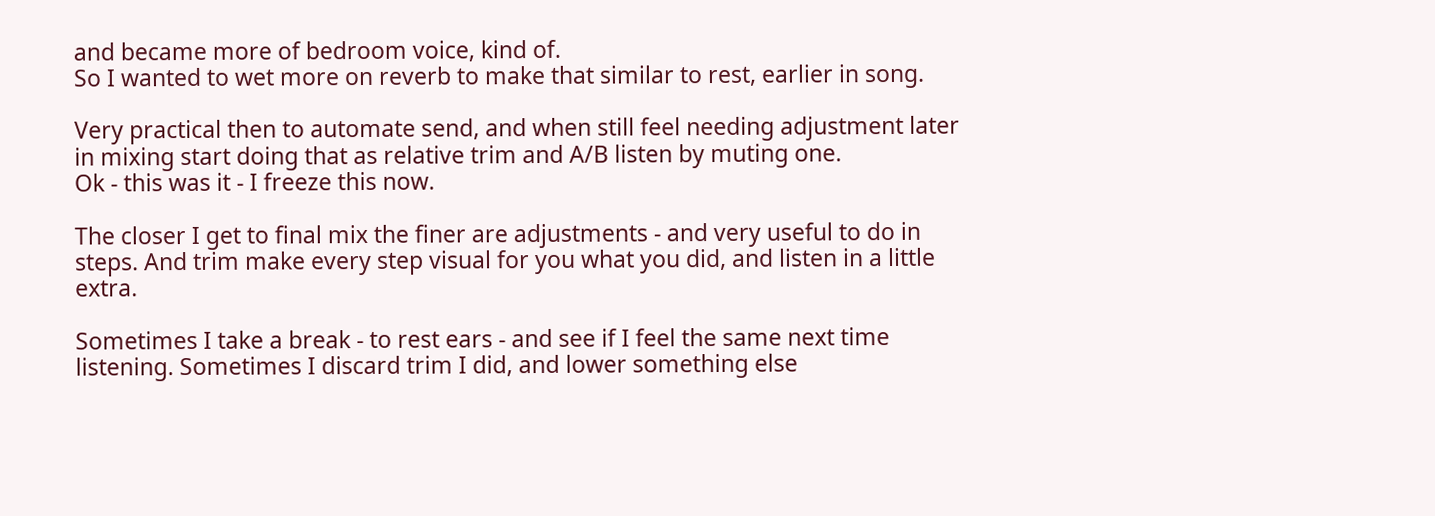and became more of bedroom voice, kind of.
So I wanted to wet more on reverb to make that similar to rest, earlier in song.

Very practical then to automate send, and when still feel needing adjustment later in mixing start doing that as relative trim and A/B listen by muting one.
Ok - this was it - I freeze this now.

The closer I get to final mix the finer are adjustments - and very useful to do in steps. And trim make every step visual for you what you did, and listen in a little extra.

Sometimes I take a break - to rest ears - and see if I feel the same next time listening. Sometimes I discard trim I did, and lower something else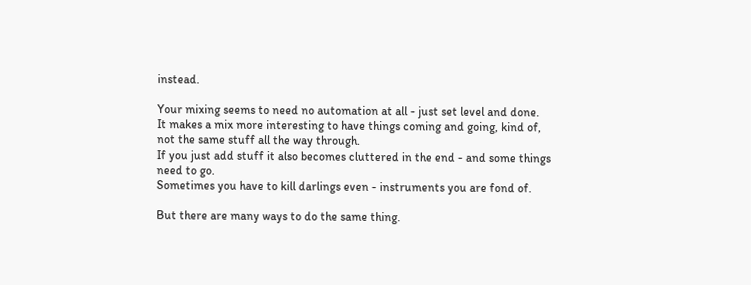instead.

Your mixing seems to need no automation at all - just set level and done.
It makes a mix more interesting to have things coming and going, kind of, not the same stuff all the way through.
If you just add stuff it also becomes cluttered in the end - and some things need to go.
Sometimes you have to kill darlings even - instruments you are fond of.

But there are many ways to do the same thing.